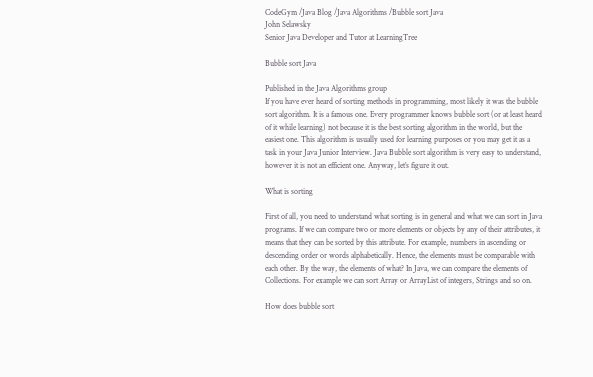CodeGym /Java Blog /Java Algorithms /Bubble sort Java
John Selawsky
Senior Java Developer and Tutor at LearningTree

Bubble sort Java

Published in the Java Algorithms group
If you have ever heard of sorting methods in programming, most likely it was the bubble sort algorithm. It is a famous one. Every programmer knows bubble sort (or at least heard of it while learning) not because it is the best sorting algorithm in the world, but the easiest one. This algorithm is usually used for learning purposes or you may get it as a task in your Java Junior Interview. Java Bubble sort algorithm is very easy to understand, however it is not an efficient one. Anyway, let’s figure it out.

What is sorting

First of all, you need to understand what sorting is in general and what we can sort in Java programs. If we can compare two or more elements or objects by any of their attributes, it means that they can be sorted by this attribute. For example, numbers in ascending or descending order or words alphabetically. Hence, the elements must be comparable with each other. By the way, the elements of what? In Java, we can compare the elements of Collections. For example we can sort Array or ArrayList of integers, Strings and so on.

How does bubble sort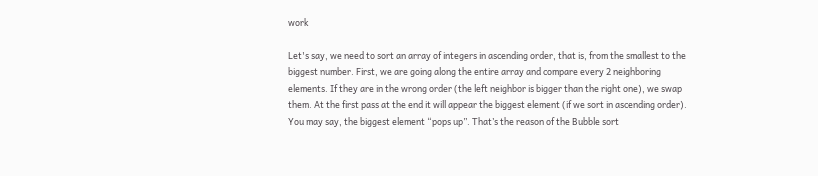work

Let's say, we need to sort an array of integers in ascending order, that is, from the smallest to the biggest number. First, we are going along the entire array and compare every 2 neighboring elements. If they are in the wrong order (the left neighbor is bigger than the right one), we swap them. At the first pass at the end it will appear the biggest element (if we sort in ascending order). You may say, the biggest element “pops up”. That’s the reason of the Bubble sort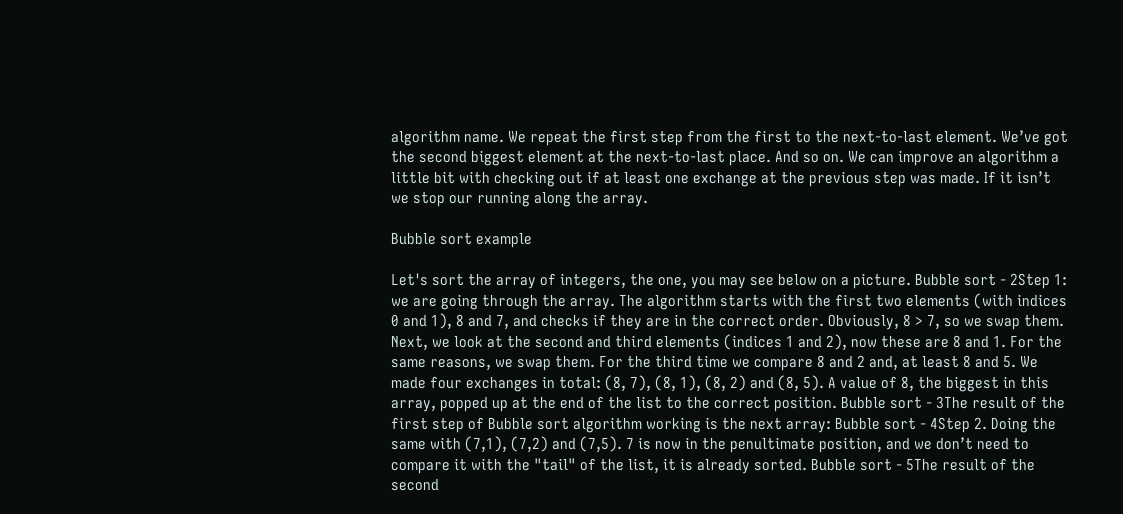algorithm name. We repeat the first step from the first to the next-to-last element. We’ve got the second biggest element at the next-to-last place. And so on. We can improve an algorithm a little bit with checking out if at least one exchange at the previous step was made. If it isn’t we stop our running along the array.

Bubble sort example

Let's sort the array of integers, the one, you may see below on a picture. Bubble sort - 2Step 1: we are going through the array. The algorithm starts with the first two elements (with indices 0 and 1), 8 and 7, and checks if they are in the correct order. Obviously, 8 > 7, so we swap them. Next, we look at the second and third elements (indices 1 and 2), now these are 8 and 1. For the same reasons, we swap them. For the third time we compare 8 and 2 and, at least 8 and 5. We made four exchanges in total: (8, 7), (8, 1), (8, 2) and (8, 5). A value of 8, the biggest in this array, popped up at the end of the list to the correct position. Bubble sort - 3The result of the first step of Bubble sort algorithm working is the next array: Bubble sort - 4Step 2. Doing the same with (7,1), (7,2) and (7,5). 7 is now in the penultimate position, and we don’t need to compare it with the "tail" of the list, it is already sorted. Bubble sort - 5The result of the second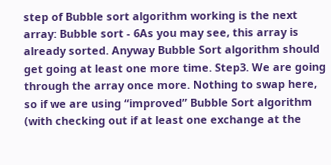step of Bubble sort algorithm working is the next array: Bubble sort - 6As you may see, this array is already sorted. Anyway Bubble Sort algorithm should get going at least one more time. Step3. We are going through the array once more. Nothing to swap here, so if we are using “improved” Bubble Sort algorithm (with checking out if at least one exchange at the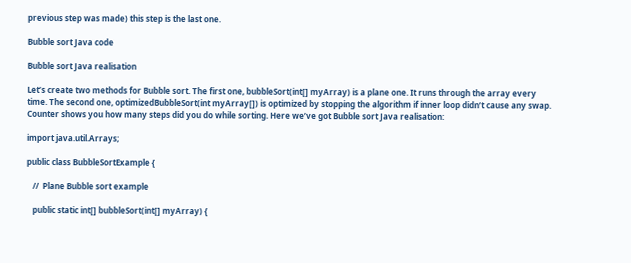previous step was made) this step is the last one.

Bubble sort Java code

Bubble sort Java realisation

Let’s create two methods for Bubble sort. The first one, bubbleSort(int[] myArray) is a plane one. It runs through the array every time. The second one, optimizedBubbleSort(int myArray[]) is optimized by stopping the algorithm if inner loop didn’t cause any swap. Counter shows you how many steps did you do while sorting. Here we’ve got Bubble sort Java realisation:

import java.util.Arrays;

public class BubbleSortExample {

   //  Plane Bubble sort example

   public static int[] bubbleSort(int[] myArray) {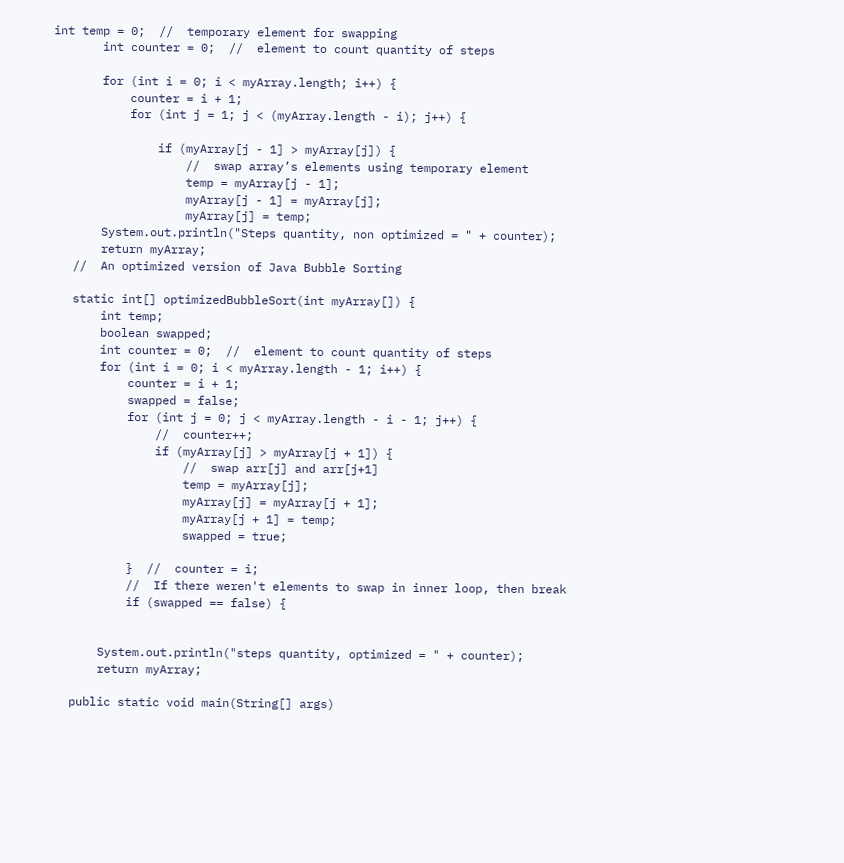int temp = 0;  //  temporary element for swapping
       int counter = 0;  //  element to count quantity of steps

       for (int i = 0; i < myArray.length; i++) {
           counter = i + 1;
           for (int j = 1; j < (myArray.length - i); j++) {

               if (myArray[j - 1] > myArray[j]) {
                   //  swap array’s elements using temporary element
                   temp = myArray[j - 1];
                   myArray[j - 1] = myArray[j];
                   myArray[j] = temp;
       System.out.println("Steps quantity, non optimized = " + counter);
       return myArray;
   //  An optimized version of Java Bubble Sorting

   static int[] optimizedBubbleSort(int myArray[]) {
       int temp;
       boolean swapped;
       int counter = 0;  //  element to count quantity of steps
       for (int i = 0; i < myArray.length - 1; i++) {
           counter = i + 1;
           swapped = false;
           for (int j = 0; j < myArray.length - i - 1; j++) {
               //  counter++;
               if (myArray[j] > myArray[j + 1]) {
                   //  swap arr[j] and arr[j+1]
                   temp = myArray[j];
                   myArray[j] = myArray[j + 1];
                   myArray[j + 1] = temp;
                   swapped = true;

           }  //  counter = i;
           //  If there weren't elements to swap in inner loop, then break
           if (swapped == false) {


       System.out.println("steps quantity, optimized = " + counter);
       return myArray;

   public static void main(String[] args)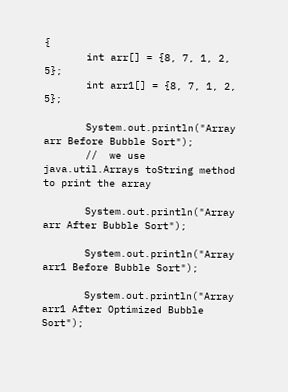{
       int arr[] = {8, 7, 1, 2, 5};
       int arr1[] = {8, 7, 1, 2, 5};

       System.out.println("Array arr Before Bubble Sort");
       //  we use java.util.Arrays toString method to print the array

       System.out.println("Array arr After Bubble Sort");

       System.out.println("Array arr1 Before Bubble Sort");

       System.out.println("Array arr1 After Optimized Bubble Sort");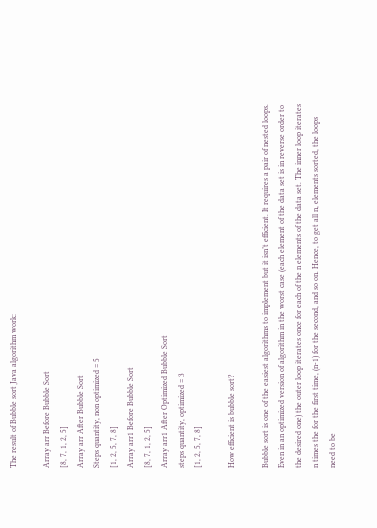The result of Bubble sort Java algorithm work:

Array arr Before Bubble Sort
[8, 7, 1, 2, 5]
Array arr After Bubble Sort
Steps quantity, non optimized = 5
[1, 2, 5, 7, 8]
Array arr1 Before Bubble Sort
[8, 7, 1, 2, 5]
Array arr1 After Optimized Bubble Sort
steps quantity, optimized = 3
[1, 2, 5, 7, 8]

How efficient is bubble sort?

Bubble sort is one of the easiest algorithms to implement but it isn’t efficient. It requires a pair of nested loops. Even in an optimized version of algorithm in the worst case (each element of the data set is in reverse order to the desired one) the outer loop iterates once for each of the n elements of the data set. The inner loop iterates n times the for the first time, (n-1) for the second, and so on. Hence, to get all n, elements sorted, the loops need to be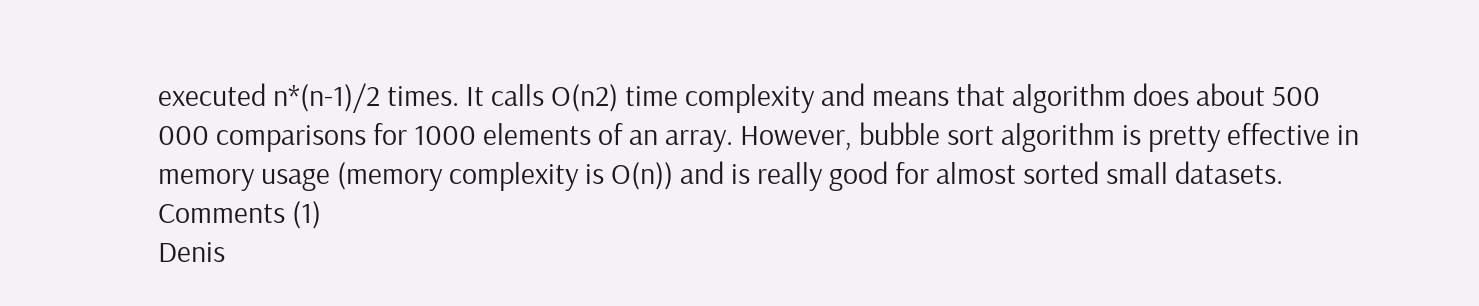executed n*(n-1)/2 times. It calls O(n2) time complexity and means that algorithm does about 500 000 comparisons for 1000 elements of an array. However, bubble sort algorithm is pretty effective in memory usage (memory complexity is O(n)) and is really good for almost sorted small datasets.
Comments (1)
Denis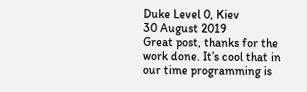Duke Level 0, Kiev
30 August 2019
Great post, thanks for the work done. It’s cool that in our time programming is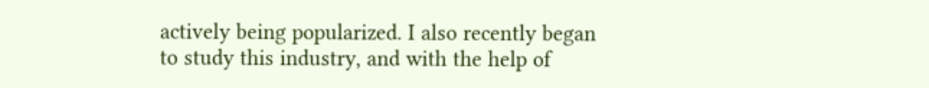actively being popularized. I also recently began to study this industry, and with the help of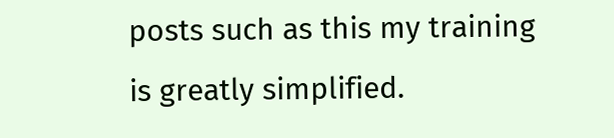posts such as this my training is greatly simplified.